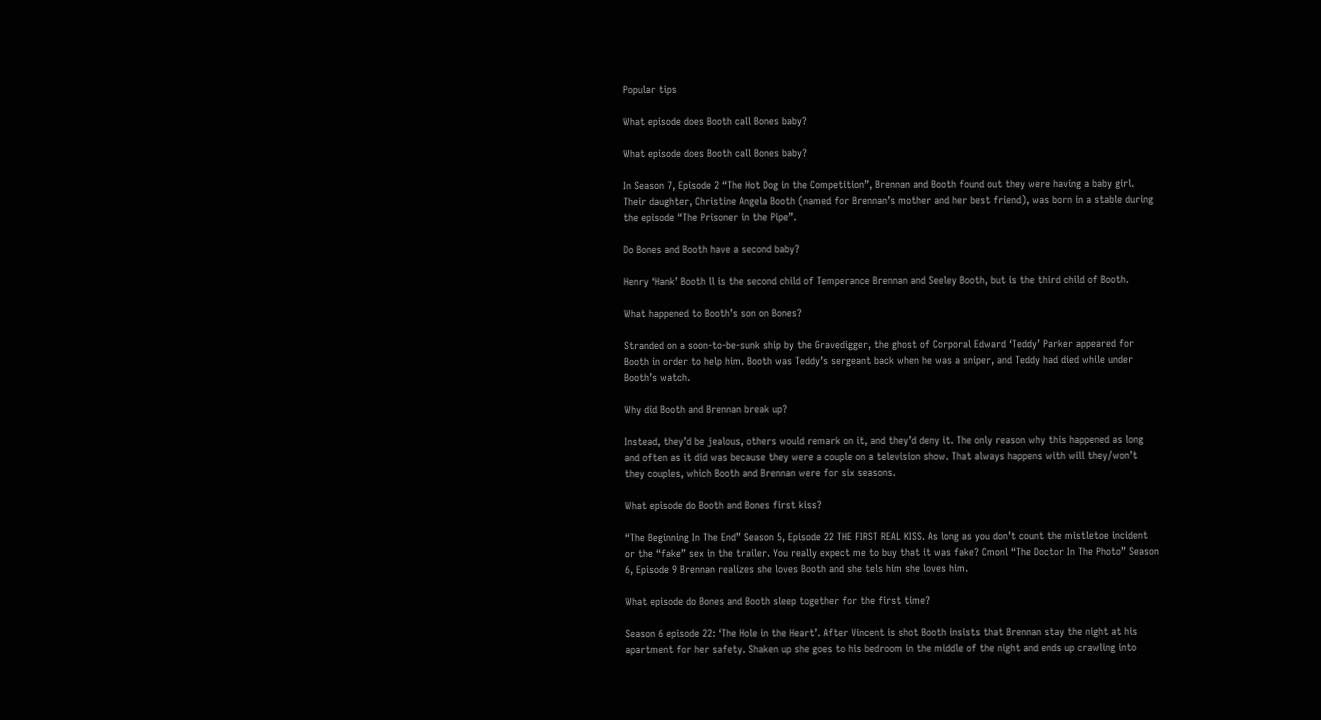Popular tips

What episode does Booth call Bones baby?

What episode does Booth call Bones baby?

In Season 7, Episode 2 “The Hot Dog in the Competition”, Brennan and Booth found out they were having a baby girl. Their daughter, Christine Angela Booth (named for Brennan’s mother and her best friend), was born in a stable during the episode “The Prisoner in the Pipe”.

Do Bones and Booth have a second baby?

Henry ‘Hank’ Booth ll is the second child of Temperance Brennan and Seeley Booth, but is the third child of Booth.

What happened to Booth’s son on Bones?

Stranded on a soon-to-be-sunk ship by the Gravedigger, the ghost of Corporal Edward ‘Teddy’ Parker appeared for Booth in order to help him. Booth was Teddy’s sergeant back when he was a sniper, and Teddy had died while under Booth’s watch.

Why did Booth and Brennan break up?

Instead, they’d be jealous, others would remark on it, and they’d deny it. The only reason why this happened as long and often as it did was because they were a couple on a television show. That always happens with will they/won’t they couples, which Booth and Brennan were for six seasons.

What episode do Booth and Bones first kiss?

“The Beginning In The End” Season 5, Episode 22 THE FIRST REAL KISS. As long as you don’t count the mistletoe incident or the “fake” sex in the trailer. You really expect me to buy that it was fake? Cmonl “The Doctor In The Photo” Season 6, Episode 9 Brennan realizes she loves Booth and she tels him she loves him.

What episode do Bones and Booth sleep together for the first time?

Season 6 episode 22: ‘The Hole in the Heart’. After Vincent is shot Booth insists that Brennan stay the night at his apartment for her safety. Shaken up she goes to his bedroom in the middle of the night and ends up crawling into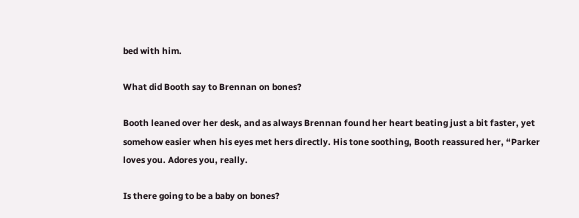bed with him.

What did Booth say to Brennan on bones?

Booth leaned over her desk, and as always Brennan found her heart beating just a bit faster, yet somehow easier when his eyes met hers directly. His tone soothing, Booth reassured her, “Parker loves you. Adores you, really.

Is there going to be a baby on bones?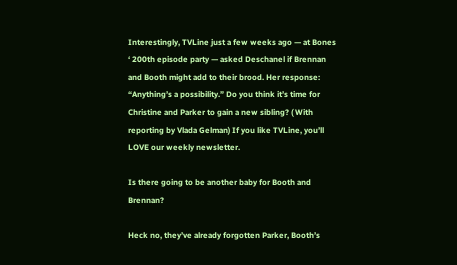Interestingly, TVLine just a few weeks ago — at Bones ‘ 200th episode party — asked Deschanel if Brennan and Booth might add to their brood. Her response: “Anything’s a possibility.” Do you think it’s time for Christine and Parker to gain a new sibling? ( With reporting by Vlada Gelman) If you like TVLine, you’ll LOVE our weekly newsletter.

Is there going to be another baby for Booth and Brennan?

Heck no, they’ve already forgotten Parker, Booth’s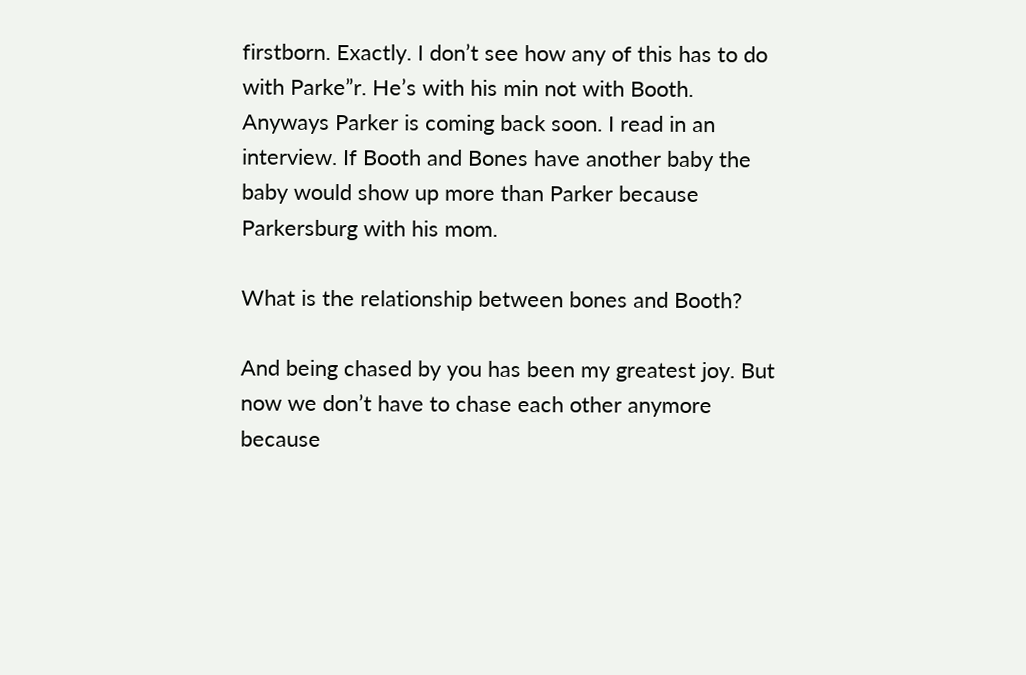firstborn. Exactly. I don’t see how any of this has to do with Parke”r. He’s with his min not with Booth. Anyways Parker is coming back soon. I read in an interview. If Booth and Bones have another baby the baby would show up more than Parker because Parkersburg with his mom.

What is the relationship between bones and Booth?

And being chased by you has been my greatest joy. But now we don’t have to chase each other anymore because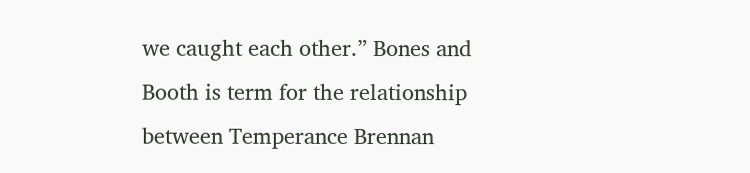we caught each other.” Bones and Booth is term for the relationship between Temperance Brennan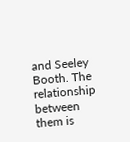and Seeley Booth. The relationship between them is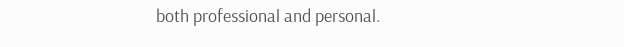both professional and personal.